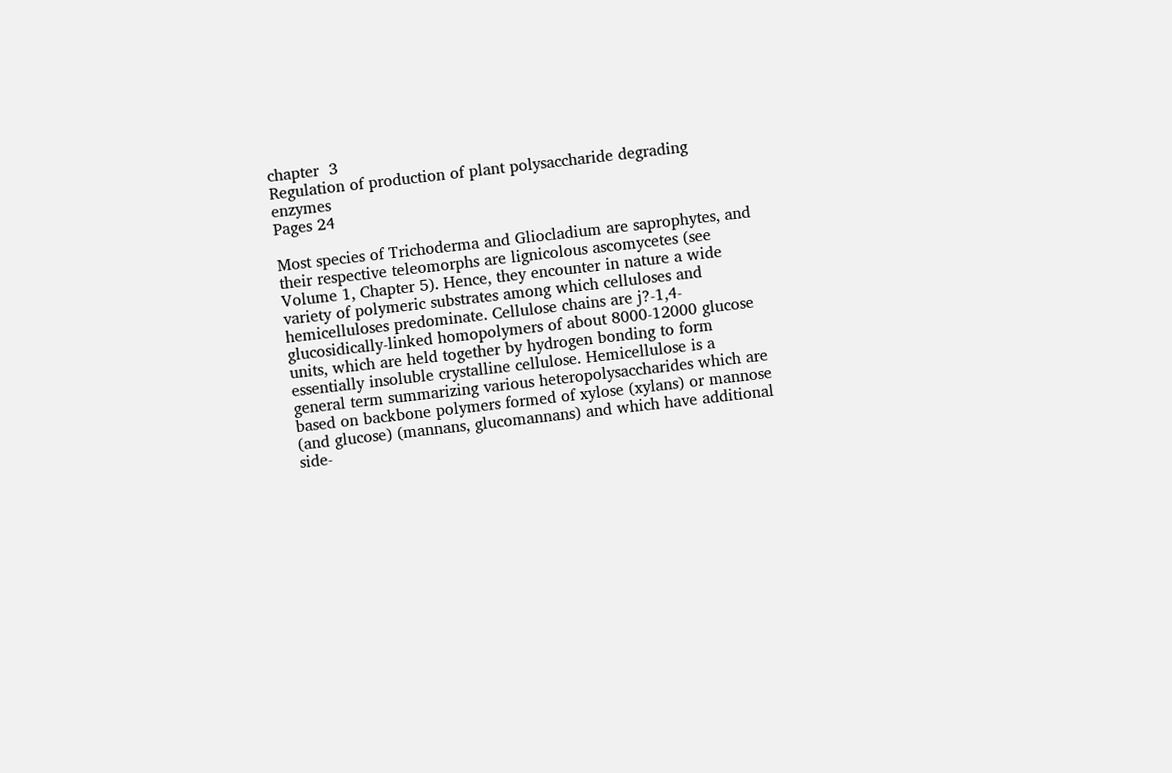chapter  3
Regulation of production of plant polysaccharide degrading enzymes
Pages 24

Most species of Trichoderma and Gliocladium are saprophytes, and their respective teleomorphs are lignicolous ascomycetes (see Volume 1, Chapter 5). Hence, they encounter in nature a wide variety of polymeric substrates among which celluloses and hemicelluloses predominate. Cellulose chains are j?-1,4-glucosidically-linked homopolymers of about 8000-12000 glucose units, which are held together by hydrogen bonding to form essentially insoluble crystalline cellulose. Hemicellulose is a general term summarizing various heteropolysaccharides which are based on backbone polymers formed of xylose (xylans) or mannose (and glucose) (mannans, glucomannans) and which have additional side-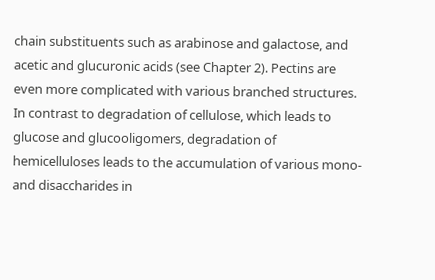chain substituents such as arabinose and galactose, and acetic and glucuronic acids (see Chapter 2). Pectins are even more complicated with various branched structures. In contrast to degradation of cellulose, which leads to glucose and glucooligomers, degradation of hemicelluloses leads to the accumulation of various mono-and disaccharides in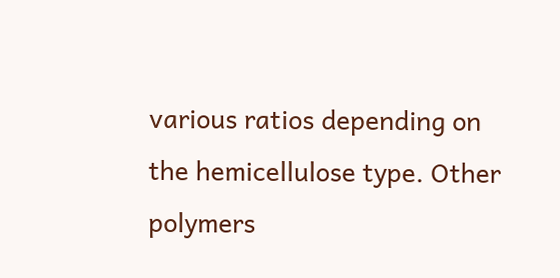various ratios depending on the hemicellulose type. Other polymers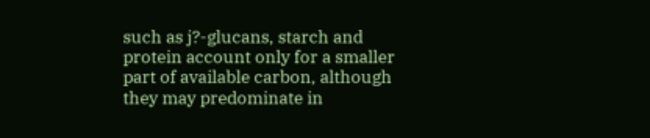such as j?-glucans, starch and protein account only for a smaller part of available carbon, although they may predominate in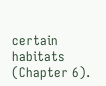certain habitats (Chapter 6).